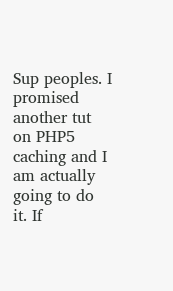Sup peoples. I promised another tut on PHP5 caching and I am actually going to do it. If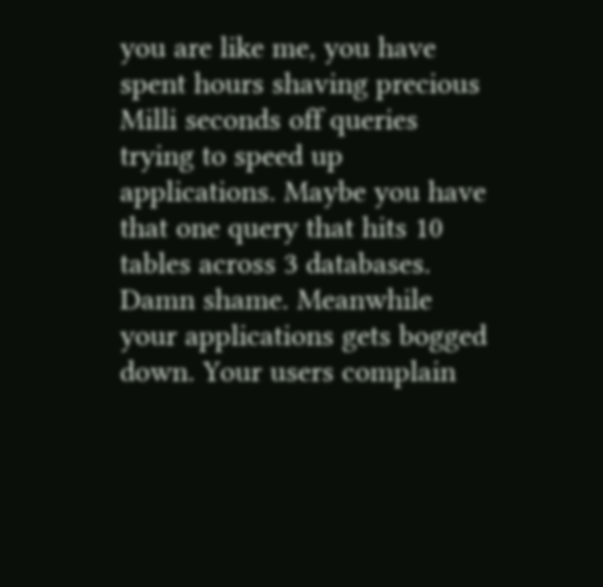you are like me, you have spent hours shaving precious Milli seconds off queries trying to speed up applications. Maybe you have that one query that hits 10 tables across 3 databases. Damn shame. Meanwhile your applications gets bogged down. Your users complain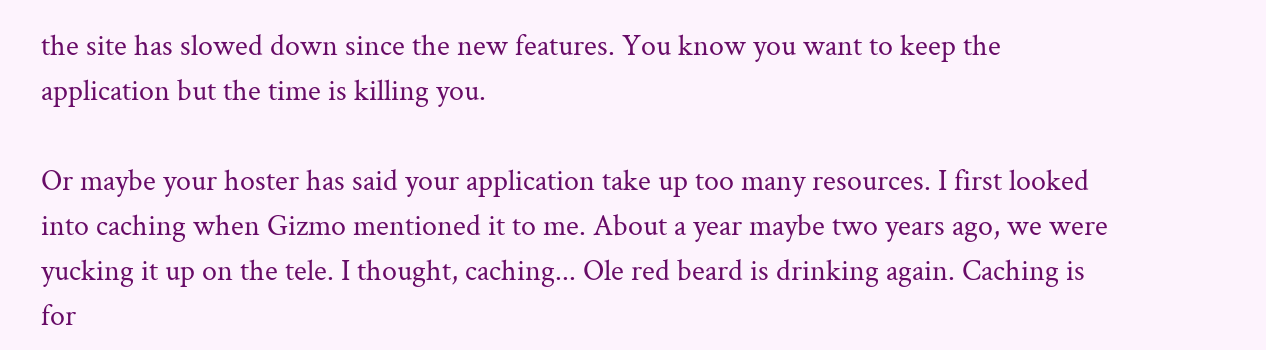the site has slowed down since the new features. You know you want to keep the application but the time is killing you.

Or maybe your hoster has said your application take up too many resources. I first looked into caching when Gizmo mentioned it to me. About a year maybe two years ago, we were yucking it up on the tele. I thought, caching... Ole red beard is drinking again. Caching is for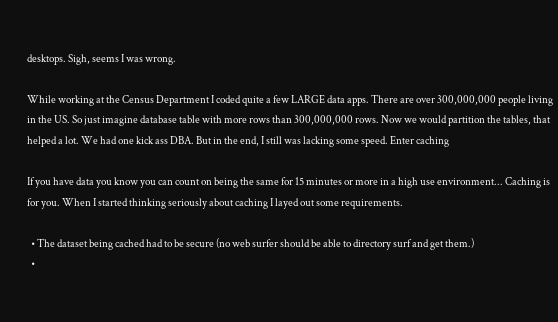desktops. Sigh, seems I was wrong.

While working at the Census Department I coded quite a few LARGE data apps. There are over 300,000,000 people living in the US. So just imagine database table with more rows than 300,000,000 rows. Now we would partition the tables, that helped a lot. We had one kick ass DBA. But in the end, I still was lacking some speed. Enter caching

If you have data you know you can count on being the same for 15 minutes or more in a high use environment... Caching is for you. When I started thinking seriously about caching I layed out some requirements.

  • The dataset being cached had to be secure (no web surfer should be able to directory surf and get them.)
  •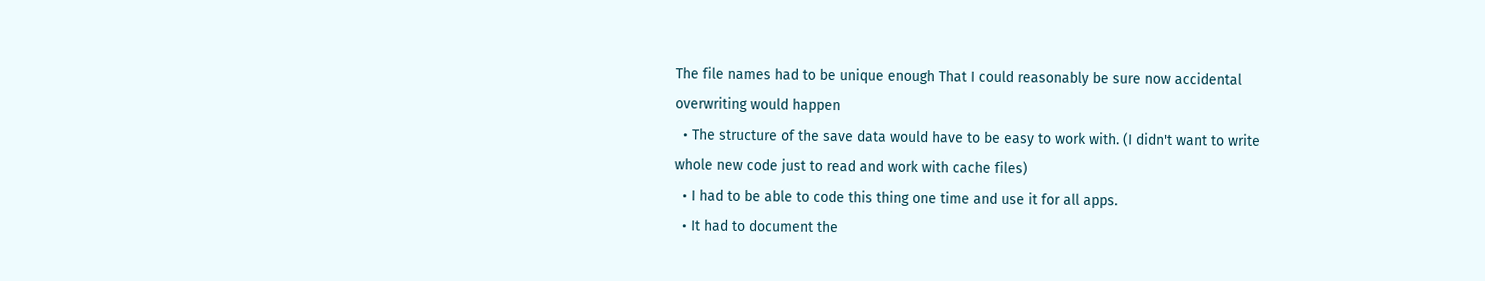The file names had to be unique enough That I could reasonably be sure now accidental overwriting would happen
  • The structure of the save data would have to be easy to work with. (I didn't want to write whole new code just to read and work with cache files)
  • I had to be able to code this thing one time and use it for all apps.
  • It had to document the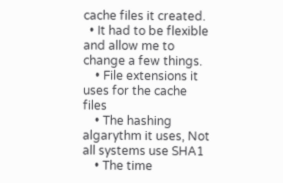cache files it created.
  • It had to be flexible and allow me to change a few things.
    • File extensions it uses for the cache files
    • The hashing algarythm it uses, Not all systems use SHA1
    • The time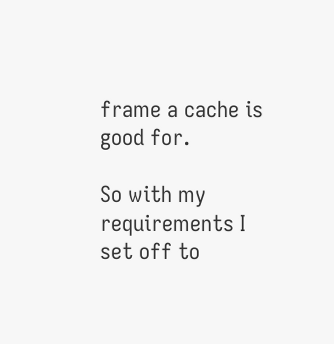frame a cache is good for.

So with my requirements I set off to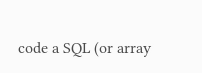code a SQL (or array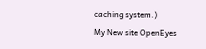caching system.)
My New site OpenEyes